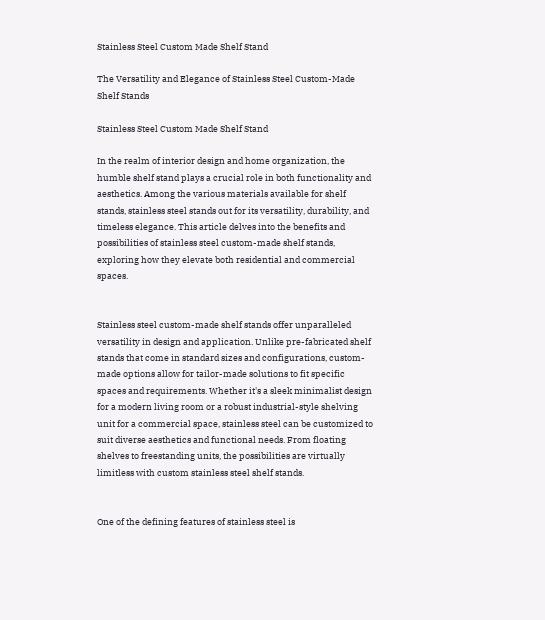Stainless Steel Custom Made Shelf Stand

The Versatility and Elegance of Stainless Steel Custom-Made Shelf Stands

Stainless Steel Custom Made Shelf Stand

In the realm of interior design and home organization, the humble shelf stand plays a crucial role in both functionality and aesthetics. Among the various materials available for shelf stands, stainless steel stands out for its versatility, durability, and timeless elegance. This article delves into the benefits and possibilities of stainless steel custom-made shelf stands, exploring how they elevate both residential and commercial spaces.


Stainless steel custom-made shelf stands offer unparalleled versatility in design and application. Unlike pre-fabricated shelf stands that come in standard sizes and configurations, custom-made options allow for tailor-made solutions to fit specific spaces and requirements. Whether it's a sleek minimalist design for a modern living room or a robust industrial-style shelving unit for a commercial space, stainless steel can be customized to suit diverse aesthetics and functional needs. From floating shelves to freestanding units, the possibilities are virtually limitless with custom stainless steel shelf stands.


One of the defining features of stainless steel is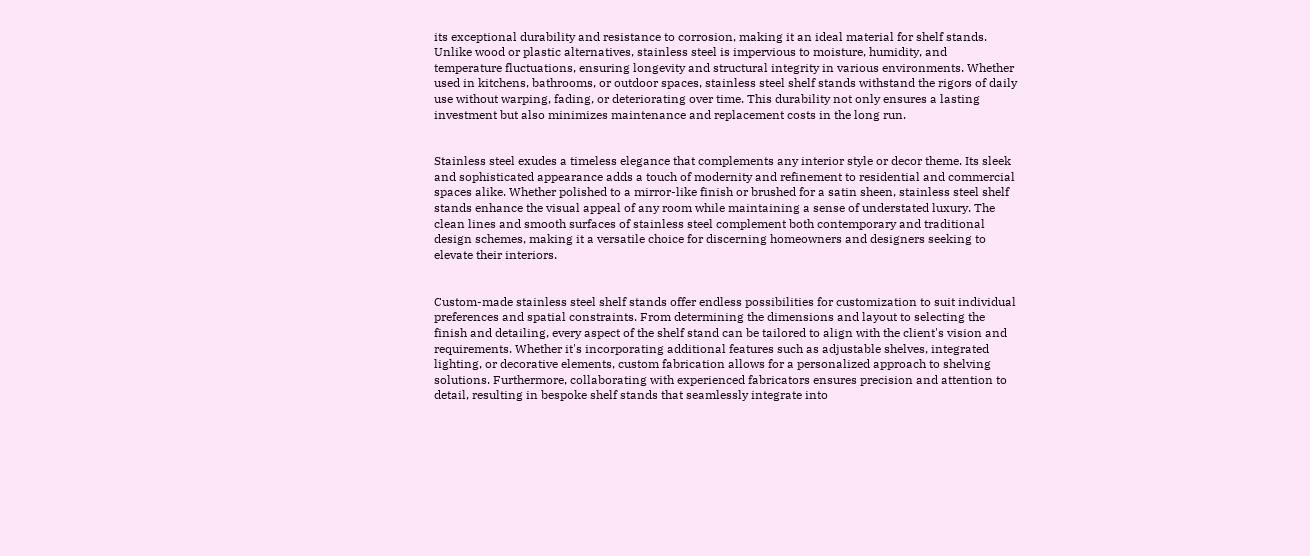its exceptional durability and resistance to corrosion, making it an ideal material for shelf stands. Unlike wood or plastic alternatives, stainless steel is impervious to moisture, humidity, and temperature fluctuations, ensuring longevity and structural integrity in various environments. Whether used in kitchens, bathrooms, or outdoor spaces, stainless steel shelf stands withstand the rigors of daily use without warping, fading, or deteriorating over time. This durability not only ensures a lasting investment but also minimizes maintenance and replacement costs in the long run.


Stainless steel exudes a timeless elegance that complements any interior style or decor theme. Its sleek and sophisticated appearance adds a touch of modernity and refinement to residential and commercial spaces alike. Whether polished to a mirror-like finish or brushed for a satin sheen, stainless steel shelf stands enhance the visual appeal of any room while maintaining a sense of understated luxury. The clean lines and smooth surfaces of stainless steel complement both contemporary and traditional design schemes, making it a versatile choice for discerning homeowners and designers seeking to elevate their interiors.


Custom-made stainless steel shelf stands offer endless possibilities for customization to suit individual preferences and spatial constraints. From determining the dimensions and layout to selecting the finish and detailing, every aspect of the shelf stand can be tailored to align with the client's vision and requirements. Whether it's incorporating additional features such as adjustable shelves, integrated lighting, or decorative elements, custom fabrication allows for a personalized approach to shelving solutions. Furthermore, collaborating with experienced fabricators ensures precision and attention to detail, resulting in bespoke shelf stands that seamlessly integrate into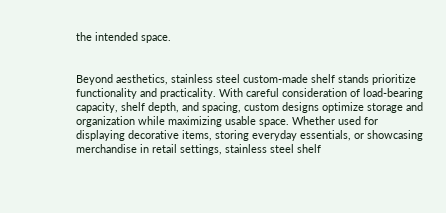the intended space.


Beyond aesthetics, stainless steel custom-made shelf stands prioritize functionality and practicality. With careful consideration of load-bearing capacity, shelf depth, and spacing, custom designs optimize storage and organization while maximizing usable space. Whether used for displaying decorative items, storing everyday essentials, or showcasing merchandise in retail settings, stainless steel shelf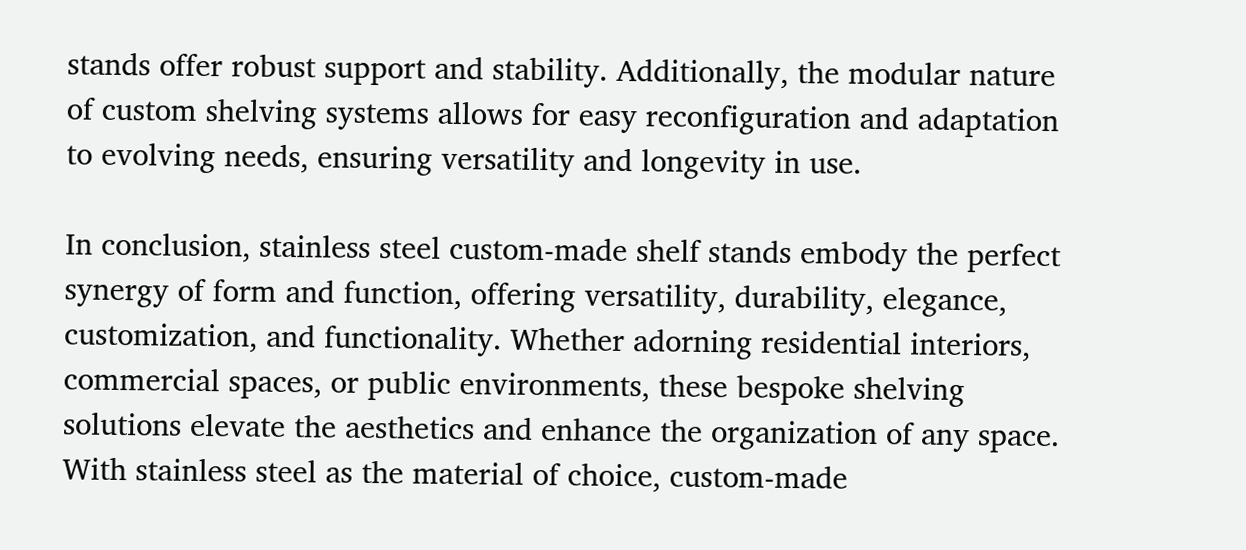stands offer robust support and stability. Additionally, the modular nature of custom shelving systems allows for easy reconfiguration and adaptation to evolving needs, ensuring versatility and longevity in use.

In conclusion, stainless steel custom-made shelf stands embody the perfect synergy of form and function, offering versatility, durability, elegance, customization, and functionality. Whether adorning residential interiors, commercial spaces, or public environments, these bespoke shelving solutions elevate the aesthetics and enhance the organization of any space. With stainless steel as the material of choice, custom-made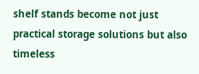shelf stands become not just practical storage solutions but also timeless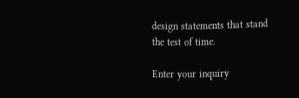design statements that stand the test of time.

Enter your inquiry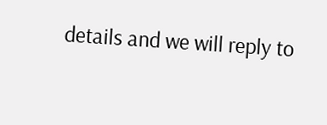details and we will reply to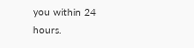you within 24 hours.